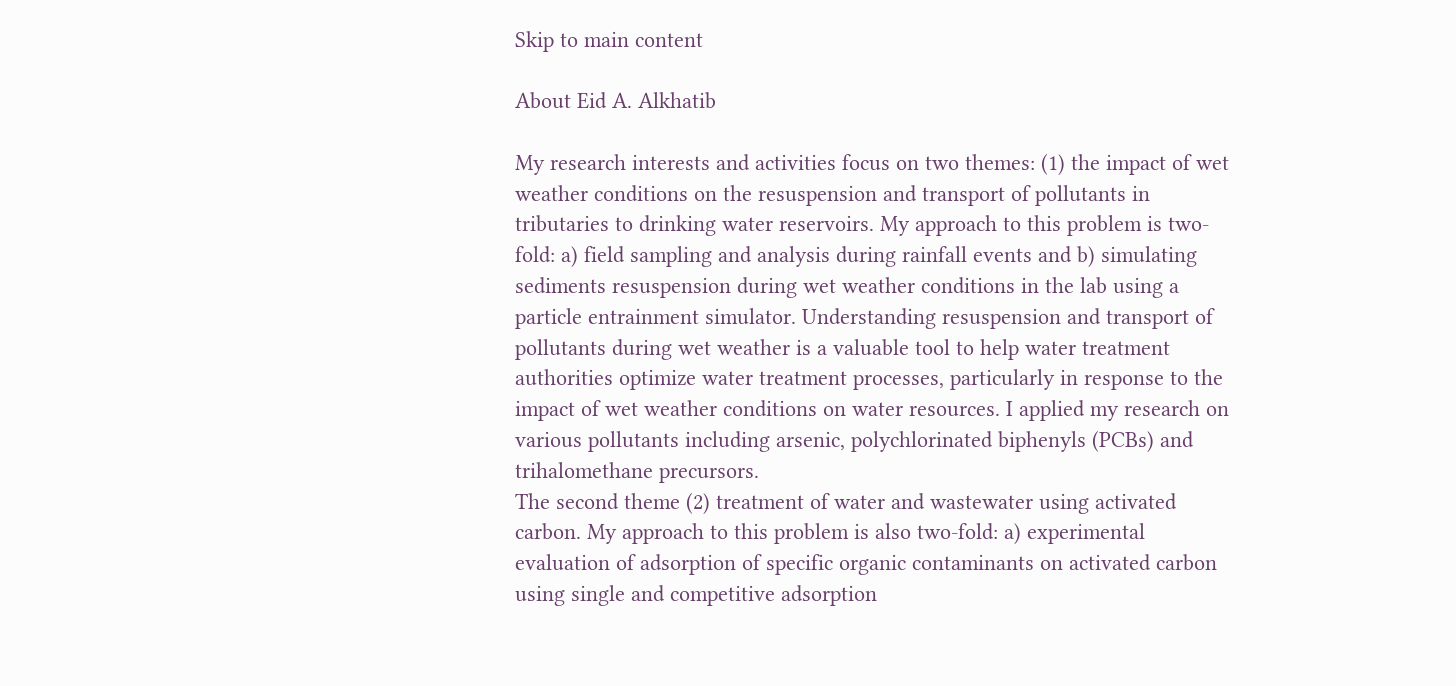Skip to main content

About Eid A. Alkhatib

My research interests and activities focus on two themes: (1) the impact of wet weather conditions on the resuspension and transport of pollutants in tributaries to drinking water reservoirs. My approach to this problem is two-fold: a) field sampling and analysis during rainfall events and b) simulating sediments resuspension during wet weather conditions in the lab using a particle entrainment simulator. Understanding resuspension and transport of pollutants during wet weather is a valuable tool to help water treatment authorities optimize water treatment processes, particularly in response to the impact of wet weather conditions on water resources. I applied my research on various pollutants including arsenic, polychlorinated biphenyls (PCBs) and trihalomethane precursors.
The second theme (2) treatment of water and wastewater using activated carbon. My approach to this problem is also two-fold: a) experimental evaluation of adsorption of specific organic contaminants on activated carbon using single and competitive adsorption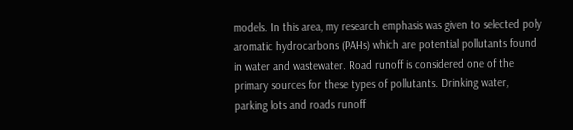models. In this area, my research emphasis was given to selected poly aromatic hydrocarbons (PAHs) which are potential pollutants found in water and wastewater. Road runoff is considered one of the primary sources for these types of pollutants. Drinking water, parking lots and roads runoff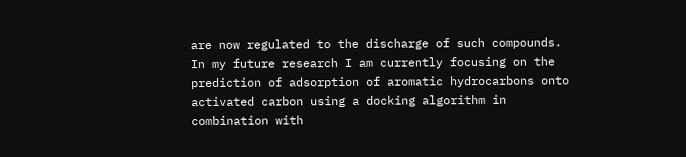are now regulated to the discharge of such compounds. In my future research I am currently focusing on the prediction of adsorption of aromatic hydrocarbons onto activated carbon using a docking algorithm in combination with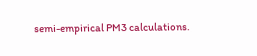semi-empirical PM3 calculations.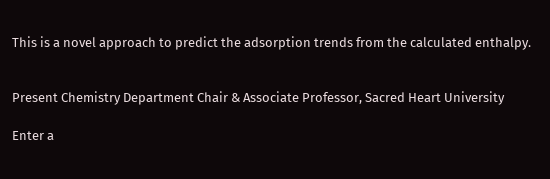This is a novel approach to predict the adsorption trends from the calculated enthalpy.


Present Chemistry Department Chair & Associate Professor, Sacred Heart University

Enter a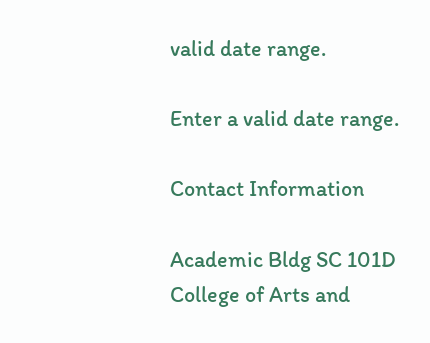valid date range.

Enter a valid date range.

Contact Information

Academic Bldg SC 101D
College of Arts and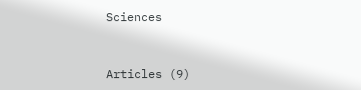Sciences


Articles (9)